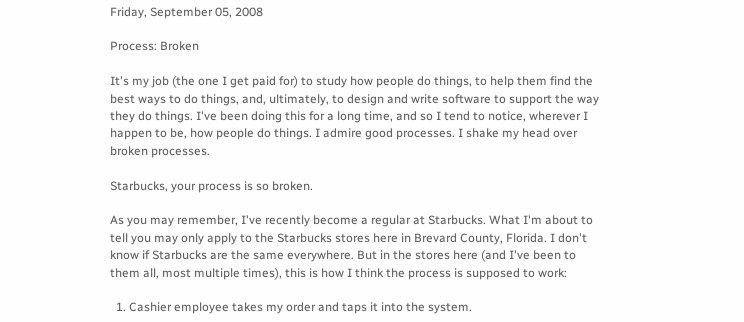Friday, September 05, 2008

Process: Broken

It's my job (the one I get paid for) to study how people do things, to help them find the best ways to do things, and, ultimately, to design and write software to support the way they do things. I've been doing this for a long time, and so I tend to notice, wherever I happen to be, how people do things. I admire good processes. I shake my head over broken processes.

Starbucks, your process is so broken.

As you may remember, I've recently become a regular at Starbucks. What I'm about to tell you may only apply to the Starbucks stores here in Brevard County, Florida. I don't know if Starbucks are the same everywhere. But in the stores here (and I've been to them all, most multiple times), this is how I think the process is supposed to work:

  1. Cashier employee takes my order and taps it into the system.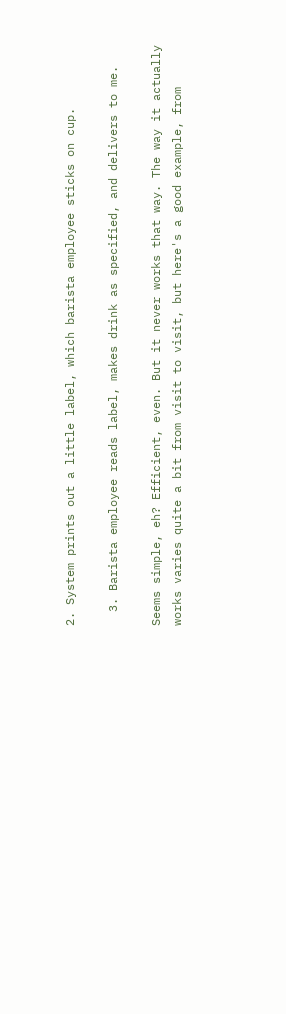2. System prints out a little label, which barista employee sticks on cup.

  3. Barista employee reads label, makes drink as specified, and delivers to me.

Seems simple, eh? Efficient, even. But it never works that way. The way it actually works varies quite a bit from visit to visit, but here's a good example, from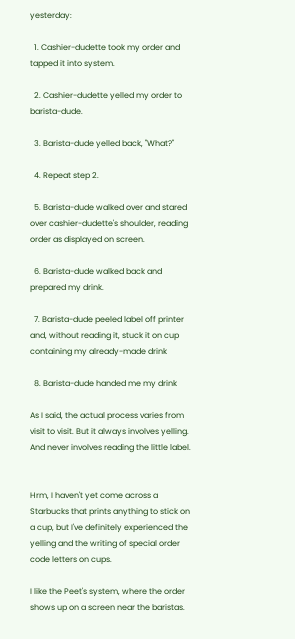yesterday:

  1. Cashier-dudette took my order and tapped it into system.

  2. Cashier-dudette yelled my order to barista-dude.

  3. Barista-dude yelled back, "What?"

  4. Repeat step 2.

  5. Barista-dude walked over and stared over cashier-dudette's shoulder, reading order as displayed on screen.

  6. Barista-dude walked back and prepared my drink.

  7. Barista-dude peeled label off printer and, without reading it, stuck it on cup containing my already-made drink

  8. Barista-dude handed me my drink

As I said, the actual process varies from visit to visit. But it always involves yelling. And never involves reading the little label.


Hrm, I haven't yet come across a Starbucks that prints anything to stick on a cup, but I've definitely experienced the yelling and the writing of special order code letters on cups.

I like the Peet's system, where the order shows up on a screen near the baristas.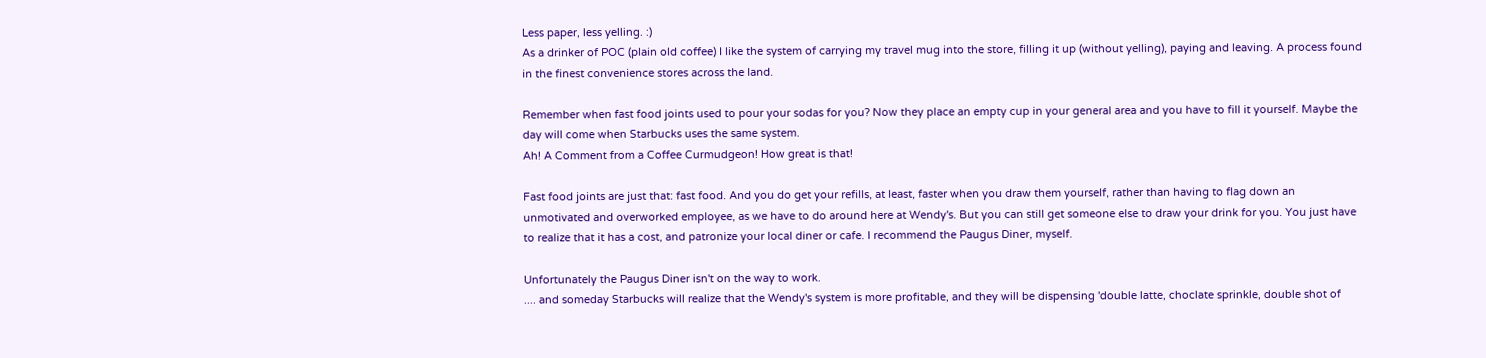Less paper, less yelling. :)
As a drinker of POC (plain old coffee) I like the system of carrying my travel mug into the store, filling it up (without yelling), paying and leaving. A process found in the finest convenience stores across the land.

Remember when fast food joints used to pour your sodas for you? Now they place an empty cup in your general area and you have to fill it yourself. Maybe the day will come when Starbucks uses the same system.
Ah! A Comment from a Coffee Curmudgeon! How great is that!

Fast food joints are just that: fast food. And you do get your refills, at least, faster when you draw them yourself, rather than having to flag down an unmotivated and overworked employee, as we have to do around here at Wendy's. But you can still get someone else to draw your drink for you. You just have to realize that it has a cost, and patronize your local diner or cafe. I recommend the Paugus Diner, myself.

Unfortunately the Paugus Diner isn't on the way to work.
.... and someday Starbucks will realize that the Wendy's system is more profitable, and they will be dispensing 'double latte, choclate sprinkle, double shot of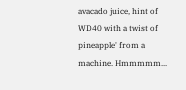avacado juice, hint of WD40 with a twist of pineapple' from a machine. Hmmmmm...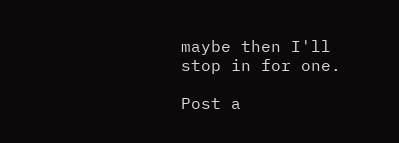maybe then I'll stop in for one.

Post a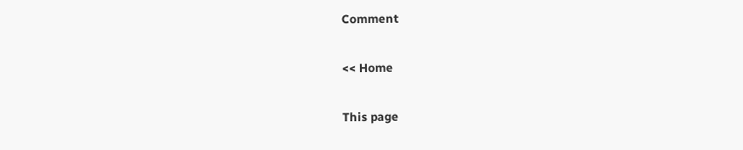Comment

<< Home

This page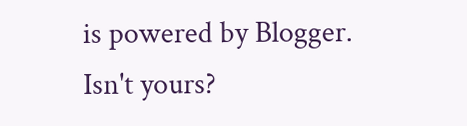is powered by Blogger. Isn't yours?